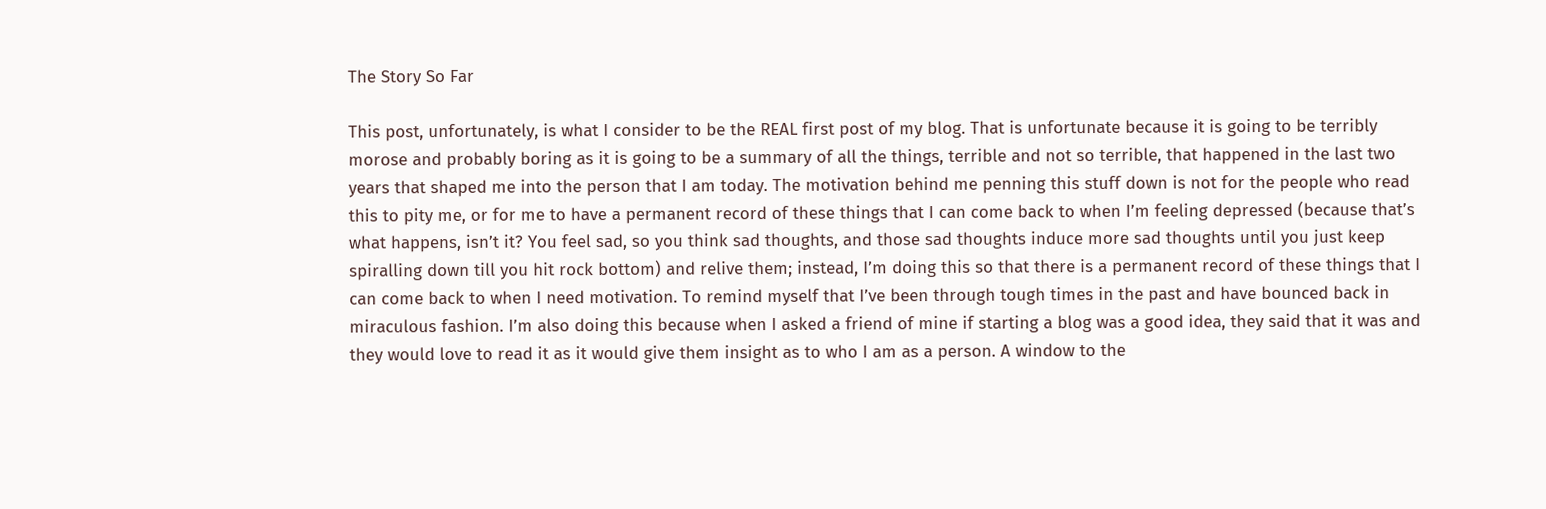The Story So Far

This post, unfortunately, is what I consider to be the REAL first post of my blog. That is unfortunate because it is going to be terribly morose and probably boring as it is going to be a summary of all the things, terrible and not so terrible, that happened in the last two years that shaped me into the person that I am today. The motivation behind me penning this stuff down is not for the people who read this to pity me, or for me to have a permanent record of these things that I can come back to when I’m feeling depressed (because that’s what happens, isn’t it? You feel sad, so you think sad thoughts, and those sad thoughts induce more sad thoughts until you just keep spiralling down till you hit rock bottom) and relive them; instead, I’m doing this so that there is a permanent record of these things that I can come back to when I need motivation. To remind myself that I’ve been through tough times in the past and have bounced back in miraculous fashion. I’m also doing this because when I asked a friend of mine if starting a blog was a good idea, they said that it was and they would love to read it as it would give them insight as to who I am as a person. A window to the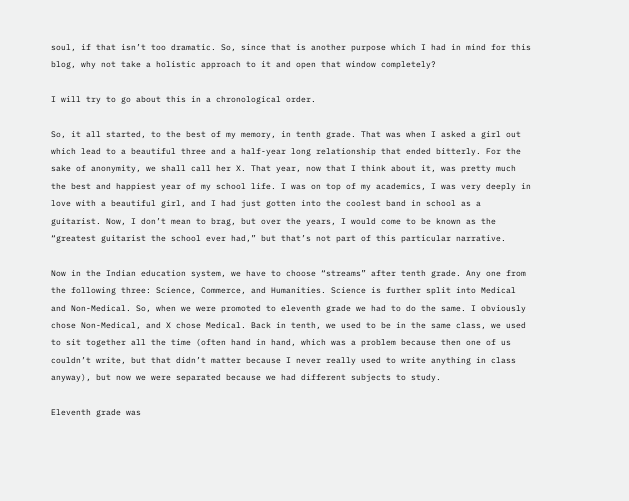soul, if that isn’t too dramatic. So, since that is another purpose which I had in mind for this blog, why not take a holistic approach to it and open that window completely?

I will try to go about this in a chronological order.

So, it all started, to the best of my memory, in tenth grade. That was when I asked a girl out which lead to a beautiful three and a half-year long relationship that ended bitterly. For the sake of anonymity, we shall call her X. That year, now that I think about it, was pretty much the best and happiest year of my school life. I was on top of my academics, I was very deeply in love with a beautiful girl, and I had just gotten into the coolest band in school as a guitarist. Now, I don’t mean to brag, but over the years, I would come to be known as the “greatest guitarist the school ever had,” but that’s not part of this particular narrative.

Now in the Indian education system, we have to choose “streams” after tenth grade. Any one from the following three: Science, Commerce, and Humanities. Science is further split into Medical and Non-Medical. So, when we were promoted to eleventh grade we had to do the same. I obviously chose Non-Medical, and X chose Medical. Back in tenth, we used to be in the same class, we used to sit together all the time (often hand in hand, which was a problem because then one of us couldn’t write, but that didn’t matter because I never really used to write anything in class anyway), but now we were separated because we had different subjects to study.

Eleventh grade was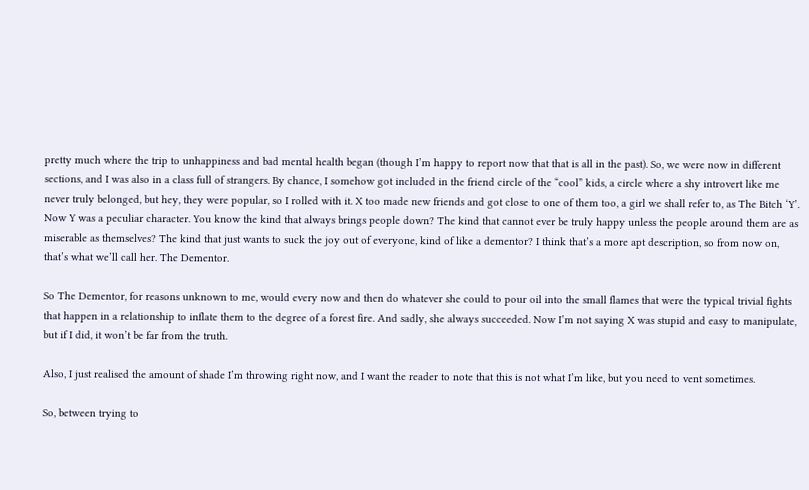pretty much where the trip to unhappiness and bad mental health began (though I’m happy to report now that that is all in the past). So, we were now in different sections, and I was also in a class full of strangers. By chance, I somehow got included in the friend circle of the “cool” kids, a circle where a shy introvert like me never truly belonged, but hey, they were popular, so I rolled with it. X too made new friends and got close to one of them too, a girl we shall refer to, as The Bitch ‘Y’. Now Y was a peculiar character. You know the kind that always brings people down? The kind that cannot ever be truly happy unless the people around them are as miserable as themselves? The kind that just wants to suck the joy out of everyone, kind of like a dementor? I think that’s a more apt description, so from now on, that’s what we’ll call her. The Dementor.

So The Dementor, for reasons unknown to me, would every now and then do whatever she could to pour oil into the small flames that were the typical trivial fights that happen in a relationship to inflate them to the degree of a forest fire. And sadly, she always succeeded. Now I’m not saying X was stupid and easy to manipulate, but if I did, it won’t be far from the truth.

Also, I just realised the amount of shade I’m throwing right now, and I want the reader to note that this is not what I’m like, but you need to vent sometimes.

So, between trying to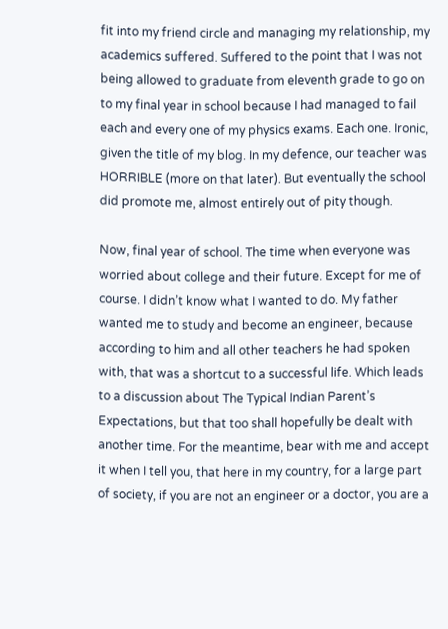fit into my friend circle and managing my relationship, my academics suffered. Suffered to the point that I was not being allowed to graduate from eleventh grade to go on to my final year in school because I had managed to fail each and every one of my physics exams. Each one. Ironic, given the title of my blog. In my defence, our teacher was HORRIBLE (more on that later). But eventually the school did promote me, almost entirely out of pity though.

Now, final year of school. The time when everyone was worried about college and their future. Except for me of course. I didn’t know what I wanted to do. My father wanted me to study and become an engineer, because according to him and all other teachers he had spoken with, that was a shortcut to a successful life. Which leads to a discussion about The Typical Indian Parent’s Expectations, but that too shall hopefully be dealt with another time. For the meantime, bear with me and accept it when I tell you, that here in my country, for a large part of society, if you are not an engineer or a doctor, you are a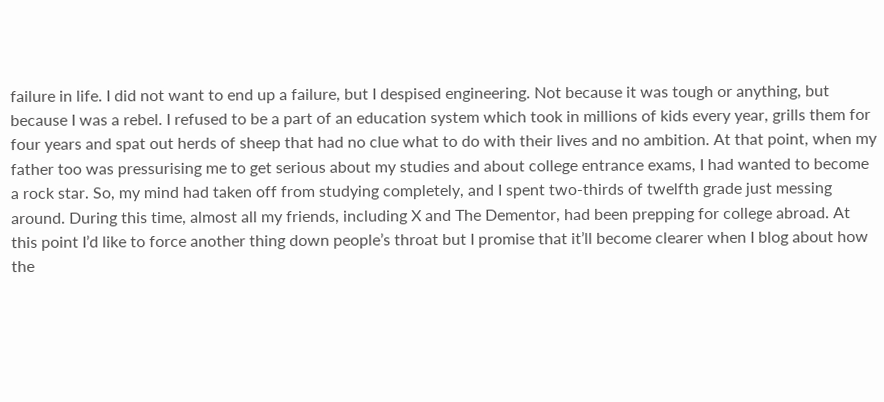failure in life. I did not want to end up a failure, but I despised engineering. Not because it was tough or anything, but because I was a rebel. I refused to be a part of an education system which took in millions of kids every year, grills them for four years and spat out herds of sheep that had no clue what to do with their lives and no ambition. At that point, when my father too was pressurising me to get serious about my studies and about college entrance exams, I had wanted to become a rock star. So, my mind had taken off from studying completely, and I spent two-thirds of twelfth grade just messing around. During this time, almost all my friends, including X and The Dementor, had been prepping for college abroad. At this point I’d like to force another thing down people’s throat but I promise that it’ll become clearer when I blog about how the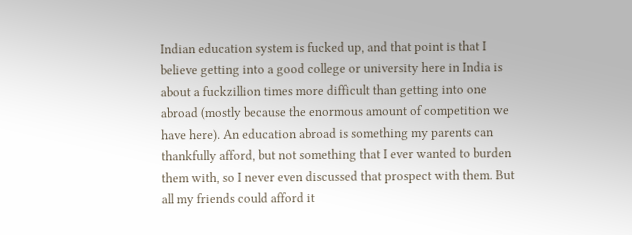Indian education system is fucked up, and that point is that I believe getting into a good college or university here in India is about a fuckzillion times more difficult than getting into one abroad (mostly because the enormous amount of competition we have here). An education abroad is something my parents can thankfully afford, but not something that I ever wanted to burden them with, so I never even discussed that prospect with them. But all my friends could afford it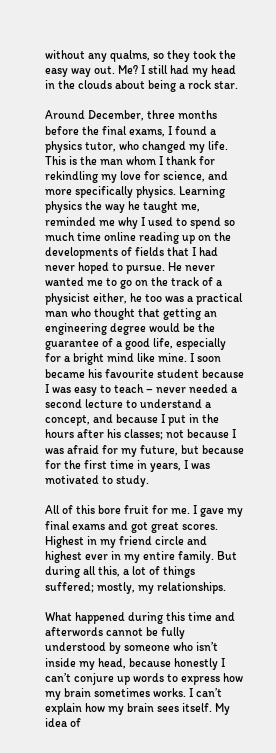without any qualms, so they took the easy way out. Me? I still had my head in the clouds about being a rock star.

Around December, three months before the final exams, I found a physics tutor, who changed my life. This is the man whom I thank for rekindling my love for science, and more specifically physics. Learning physics the way he taught me, reminded me why I used to spend so much time online reading up on the developments of fields that I had never hoped to pursue. He never wanted me to go on the track of a physicist either, he too was a practical man who thought that getting an engineering degree would be the guarantee of a good life, especially for a bright mind like mine. I soon became his favourite student because I was easy to teach – never needed a second lecture to understand a concept, and because I put in the hours after his classes; not because I was afraid for my future, but because for the first time in years, I was motivated to study.

All of this bore fruit for me. I gave my final exams and got great scores. Highest in my friend circle and highest ever in my entire family. But during all this, a lot of things suffered; mostly, my relationships.

What happened during this time and afterwords cannot be fully understood by someone who isn’t inside my head, because honestly I can’t conjure up words to express how my brain sometimes works. I can’t explain how my brain sees itself. My idea of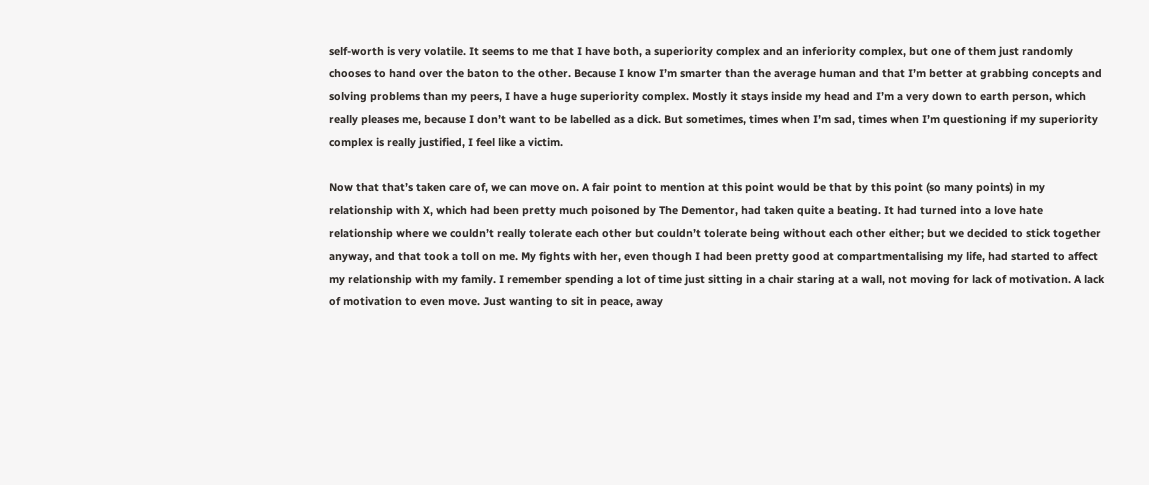self-worth is very volatile. It seems to me that I have both, a superiority complex and an inferiority complex, but one of them just randomly chooses to hand over the baton to the other. Because I know I’m smarter than the average human and that I’m better at grabbing concepts and solving problems than my peers, I have a huge superiority complex. Mostly it stays inside my head and I’m a very down to earth person, which really pleases me, because I don’t want to be labelled as a dick. But sometimes, times when I’m sad, times when I’m questioning if my superiority complex is really justified, I feel like a victim.

Now that that’s taken care of, we can move on. A fair point to mention at this point would be that by this point (so many points) in my relationship with X, which had been pretty much poisoned by The Dementor, had taken quite a beating. It had turned into a love hate relationship where we couldn’t really tolerate each other but couldn’t tolerate being without each other either; but we decided to stick together anyway, and that took a toll on me. My fights with her, even though I had been pretty good at compartmentalising my life, had started to affect my relationship with my family. I remember spending a lot of time just sitting in a chair staring at a wall, not moving for lack of motivation. A lack of motivation to even move. Just wanting to sit in peace, away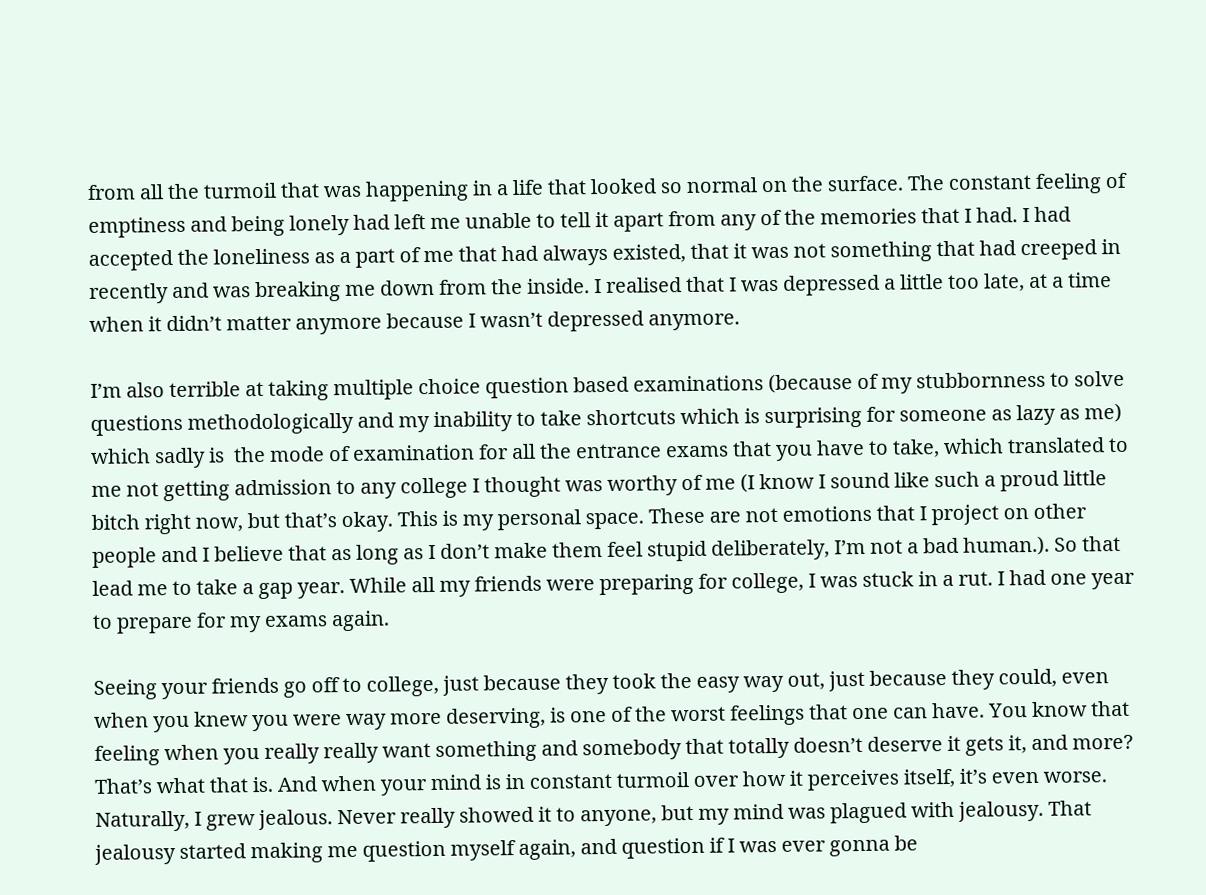from all the turmoil that was happening in a life that looked so normal on the surface. The constant feeling of emptiness and being lonely had left me unable to tell it apart from any of the memories that I had. I had accepted the loneliness as a part of me that had always existed, that it was not something that had creeped in recently and was breaking me down from the inside. I realised that I was depressed a little too late, at a time when it didn’t matter anymore because I wasn’t depressed anymore.

I’m also terrible at taking multiple choice question based examinations (because of my stubbornness to solve questions methodologically and my inability to take shortcuts which is surprising for someone as lazy as me) which sadly is  the mode of examination for all the entrance exams that you have to take, which translated to me not getting admission to any college I thought was worthy of me (I know I sound like such a proud little bitch right now, but that’s okay. This is my personal space. These are not emotions that I project on other people and I believe that as long as I don’t make them feel stupid deliberately, I’m not a bad human.). So that lead me to take a gap year. While all my friends were preparing for college, I was stuck in a rut. I had one year to prepare for my exams again.

Seeing your friends go off to college, just because they took the easy way out, just because they could, even when you knew you were way more deserving, is one of the worst feelings that one can have. You know that feeling when you really really want something and somebody that totally doesn’t deserve it gets it, and more? That’s what that is. And when your mind is in constant turmoil over how it perceives itself, it’s even worse. Naturally, I grew jealous. Never really showed it to anyone, but my mind was plagued with jealousy. That jealousy started making me question myself again, and question if I was ever gonna be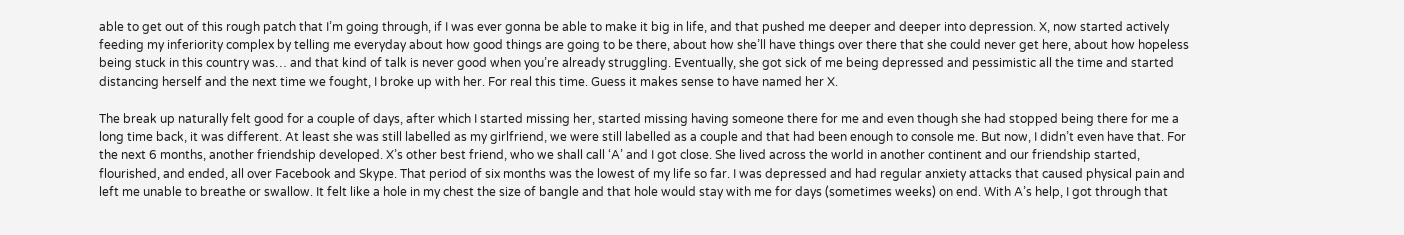able to get out of this rough patch that I’m going through, if I was ever gonna be able to make it big in life, and that pushed me deeper and deeper into depression. X, now started actively feeding my inferiority complex by telling me everyday about how good things are going to be there, about how she’ll have things over there that she could never get here, about how hopeless being stuck in this country was… and that kind of talk is never good when you’re already struggling. Eventually, she got sick of me being depressed and pessimistic all the time and started distancing herself and the next time we fought, I broke up with her. For real this time. Guess it makes sense to have named her X.

The break up naturally felt good for a couple of days, after which I started missing her, started missing having someone there for me and even though she had stopped being there for me a long time back, it was different. At least she was still labelled as my girlfriend, we were still labelled as a couple and that had been enough to console me. But now, I didn’t even have that. For the next 6 months, another friendship developed. X’s other best friend, who we shall call ‘A’ and I got close. She lived across the world in another continent and our friendship started, flourished, and ended, all over Facebook and Skype. That period of six months was the lowest of my life so far. I was depressed and had regular anxiety attacks that caused physical pain and left me unable to breathe or swallow. It felt like a hole in my chest the size of bangle and that hole would stay with me for days (sometimes weeks) on end. With A’s help, I got through that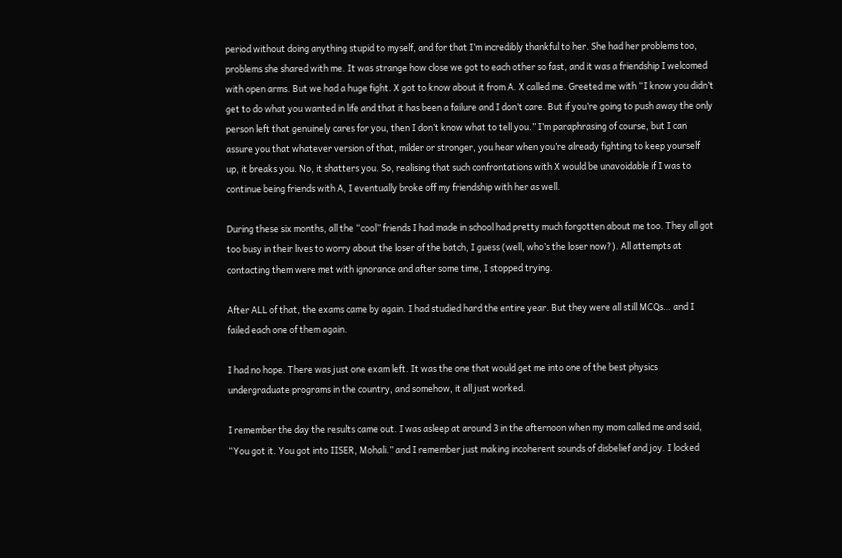period without doing anything stupid to myself, and for that I’m incredibly thankful to her. She had her problems too, problems she shared with me. It was strange how close we got to each other so fast, and it was a friendship I welcomed with open arms. But we had a huge fight. X got to know about it from A. X called me. Greeted me with “I know you didn’t get to do what you wanted in life and that it has been a failure and I don’t care. But if you’re going to push away the only person left that genuinely cares for you, then I don’t know what to tell you.” I’m paraphrasing of course, but I can assure you that whatever version of that, milder or stronger, you hear when you’re already fighting to keep yourself up, it breaks you. No, it shatters you. So, realising that such confrontations with X would be unavoidable if I was to continue being friends with A, I eventually broke off my friendship with her as well.

During these six months, all the “cool” friends I had made in school had pretty much forgotten about me too. They all got too busy in their lives to worry about the loser of the batch, I guess (well, who’s the loser now?). All attempts at contacting them were met with ignorance and after some time, I stopped trying.

After ALL of that, the exams came by again. I had studied hard the entire year. But they were all still MCQs… and I failed each one of them again.

I had no hope. There was just one exam left. It was the one that would get me into one of the best physics undergraduate programs in the country, and somehow, it all just worked.

I remember the day the results came out. I was asleep at around 3 in the afternoon when my mom called me and said, “You got it. You got into IISER, Mohali.” and I remember just making incoherent sounds of disbelief and joy. I locked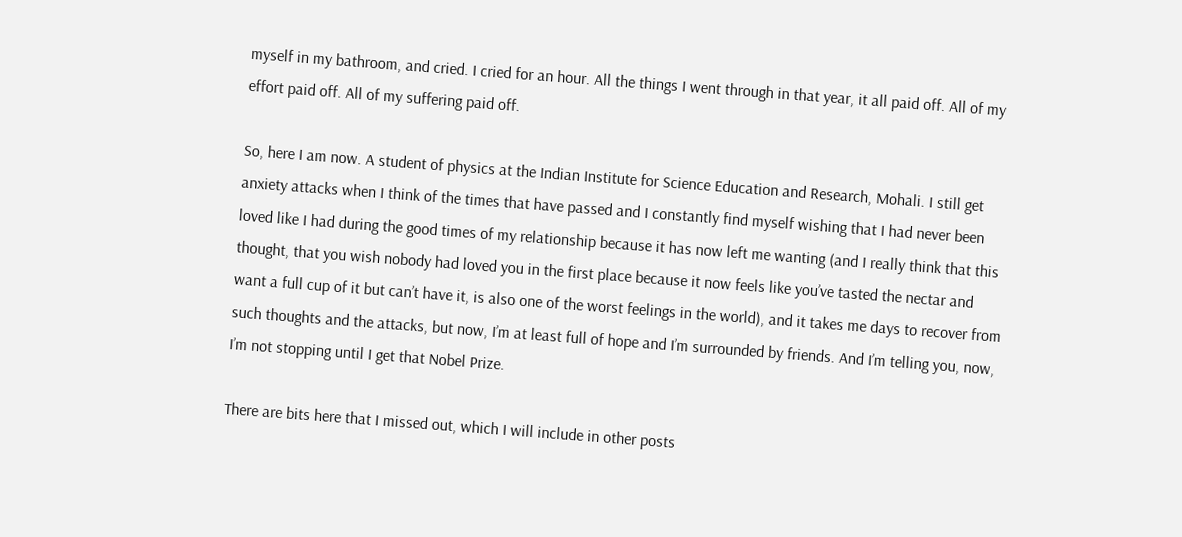myself in my bathroom, and cried. I cried for an hour. All the things I went through in that year, it all paid off. All of my effort paid off. All of my suffering paid off.

So, here I am now. A student of physics at the Indian Institute for Science Education and Research, Mohali. I still get anxiety attacks when I think of the times that have passed and I constantly find myself wishing that I had never been loved like I had during the good times of my relationship because it has now left me wanting (and I really think that this thought, that you wish nobody had loved you in the first place because it now feels like you’ve tasted the nectar and want a full cup of it but can’t have it, is also one of the worst feelings in the world), and it takes me days to recover from such thoughts and the attacks, but now, I’m at least full of hope and I’m surrounded by friends. And I’m telling you, now, I’m not stopping until I get that Nobel Prize.

There are bits here that I missed out, which I will include in other posts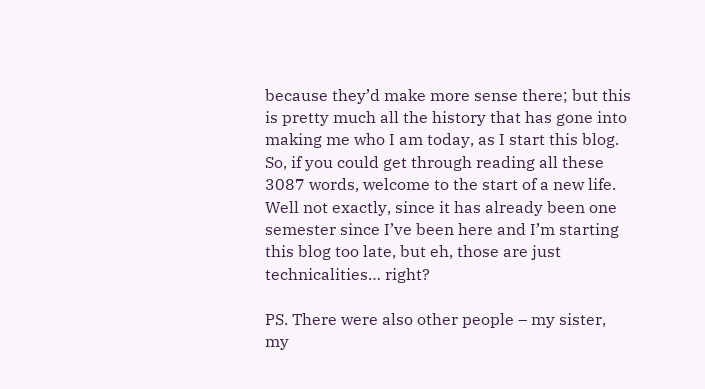because they’d make more sense there; but this is pretty much all the history that has gone into making me who I am today, as I start this blog. So, if you could get through reading all these 3087 words, welcome to the start of a new life. Well not exactly, since it has already been one semester since I’ve been here and I’m starting this blog too late, but eh, those are just technicalities… right?

PS. There were also other people – my sister, my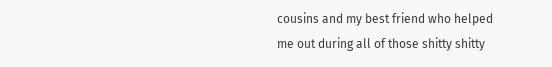cousins and my best friend who helped me out during all of those shitty shitty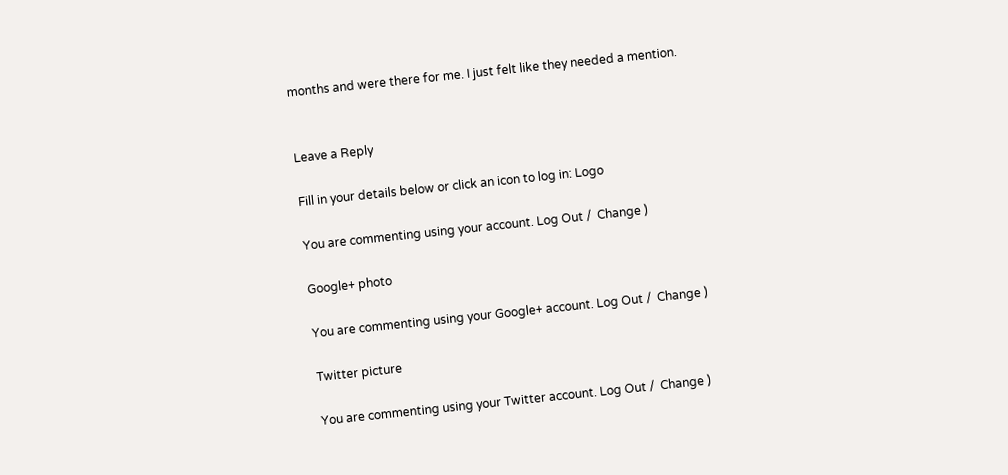months and were there for me. I just felt like they needed a mention.


Leave a Reply

Fill in your details below or click an icon to log in: Logo

You are commenting using your account. Log Out /  Change )

Google+ photo

You are commenting using your Google+ account. Log Out /  Change )

Twitter picture

You are commenting using your Twitter account. Log Out /  Change )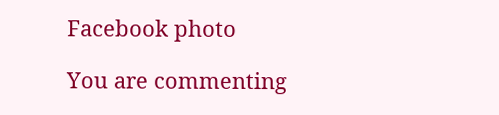Facebook photo

You are commenting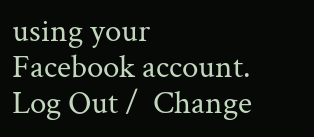using your Facebook account. Log Out /  Change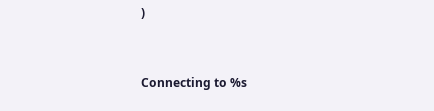)


Connecting to %s